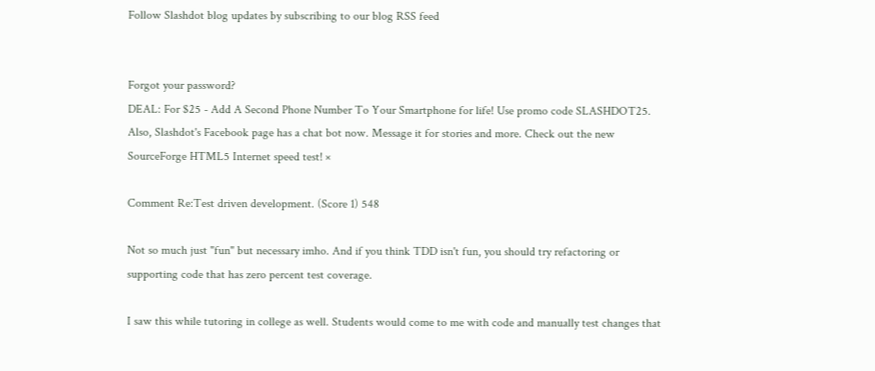Follow Slashdot blog updates by subscribing to our blog RSS feed


Forgot your password?
DEAL: For $25 - Add A Second Phone Number To Your Smartphone for life! Use promo code SLASHDOT25. Also, Slashdot's Facebook page has a chat bot now. Message it for stories and more. Check out the new SourceForge HTML5 Internet speed test! ×

Comment Re:Test driven development. (Score 1) 548

Not so much just "fun" but necessary imho. And if you think TDD isn't fun, you should try refactoring or supporting code that has zero percent test coverage.

I saw this while tutoring in college as well. Students would come to me with code and manually test changes that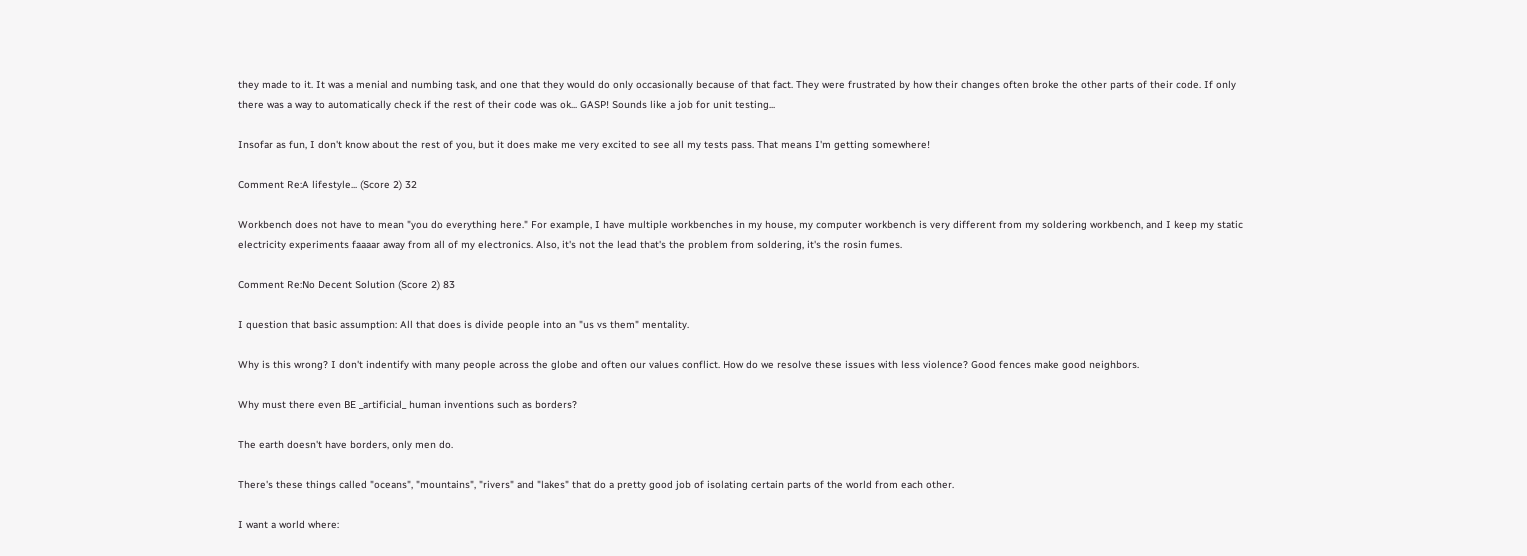they made to it. It was a menial and numbing task, and one that they would do only occasionally because of that fact. They were frustrated by how their changes often broke the other parts of their code. If only there was a way to automatically check if the rest of their code was ok... GASP! Sounds like a job for unit testing...

Insofar as fun, I don't know about the rest of you, but it does make me very excited to see all my tests pass. That means I'm getting somewhere!

Comment Re:A lifestyle... (Score 2) 32

Workbench does not have to mean "you do everything here." For example, I have multiple workbenches in my house, my computer workbench is very different from my soldering workbench, and I keep my static electricity experiments faaaar away from all of my electronics. Also, it's not the lead that's the problem from soldering, it's the rosin fumes.

Comment Re:No Decent Solution (Score 2) 83

I question that basic assumption: All that does is divide people into an "us vs them" mentality.

Why is this wrong? I don't indentify with many people across the globe and often our values conflict. How do we resolve these issues with less violence? Good fences make good neighbors.

Why must there even BE _artificial_ human inventions such as borders?

The earth doesn't have borders, only men do.

There's these things called "oceans", "mountains", "rivers" and "lakes" that do a pretty good job of isolating certain parts of the world from each other.

I want a world where: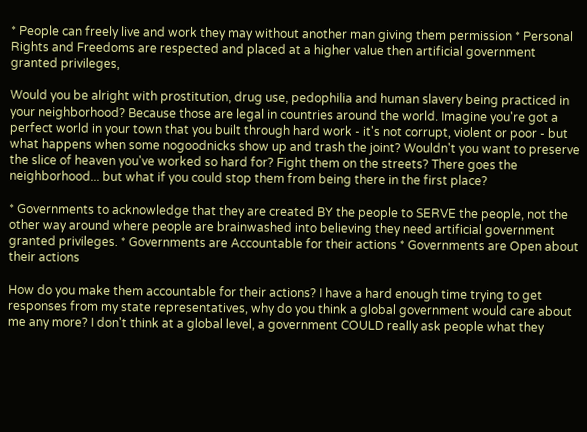* People can freely live and work they may without another man giving them permission * Personal Rights and Freedoms are respected and placed at a higher value then artificial government granted privileges,

Would you be alright with prostitution, drug use, pedophilia and human slavery being practiced in your neighborhood? Because those are legal in countries around the world. Imagine you're got a perfect world in your town that you built through hard work - it's not corrupt, violent or poor - but what happens when some nogoodnicks show up and trash the joint? Wouldn't you want to preserve the slice of heaven you've worked so hard for? Fight them on the streets? There goes the neighborhood... but what if you could stop them from being there in the first place?

* Governments to acknowledge that they are created BY the people to SERVE the people, not the other way around where people are brainwashed into believing they need artificial government granted privileges. * Governments are Accountable for their actions * Governments are Open about their actions

How do you make them accountable for their actions? I have a hard enough time trying to get responses from my state representatives, why do you think a global government would care about me any more? I don't think at a global level, a government COULD really ask people what they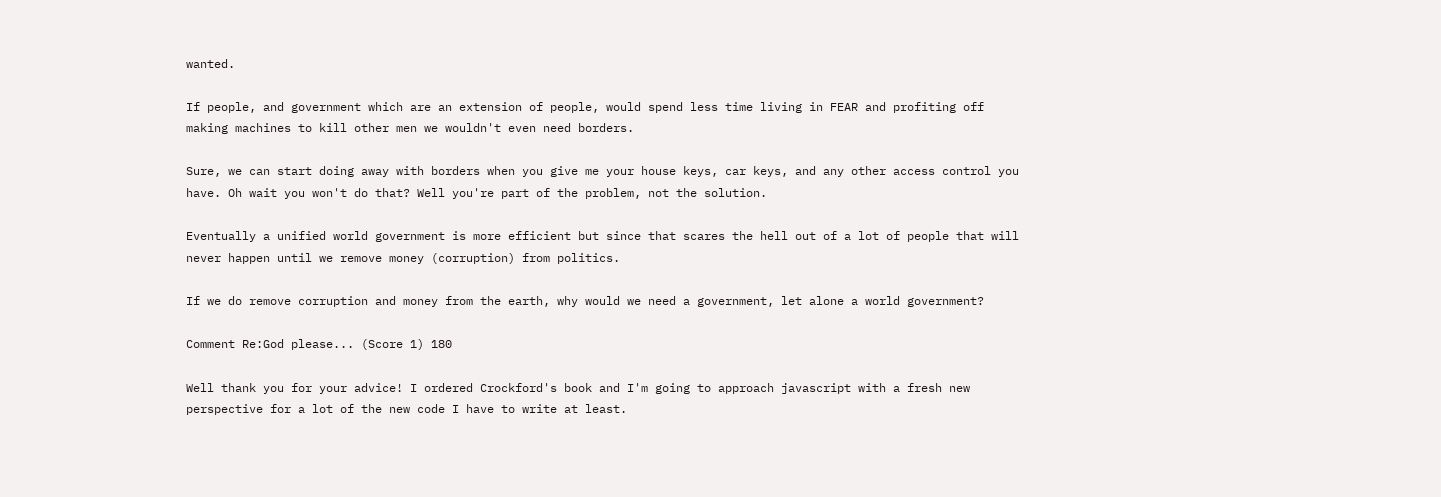wanted.

If people, and government which are an extension of people, would spend less time living in FEAR and profiting off making machines to kill other men we wouldn't even need borders.

Sure, we can start doing away with borders when you give me your house keys, car keys, and any other access control you have. Oh wait you won't do that? Well you're part of the problem, not the solution.

Eventually a unified world government is more efficient but since that scares the hell out of a lot of people that will never happen until we remove money (corruption) from politics.

If we do remove corruption and money from the earth, why would we need a government, let alone a world government?

Comment Re:God please... (Score 1) 180

Well thank you for your advice! I ordered Crockford's book and I'm going to approach javascript with a fresh new perspective for a lot of the new code I have to write at least.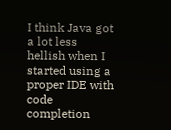I think Java got a lot less hellish when I started using a proper IDE with code completion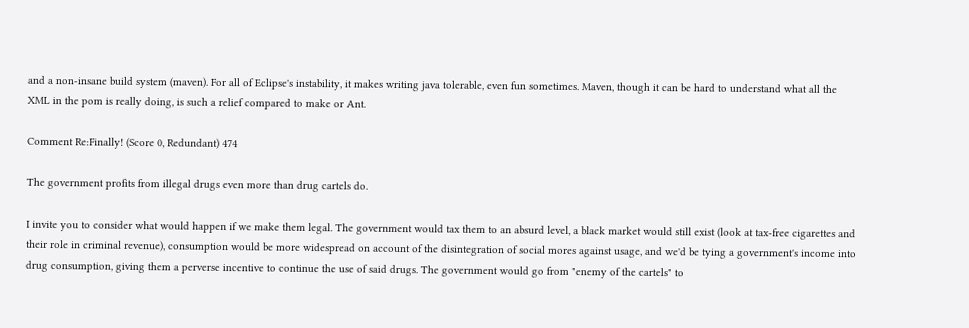and a non-insane build system (maven). For all of Eclipse's instability, it makes writing java tolerable, even fun sometimes. Maven, though it can be hard to understand what all the XML in the pom is really doing, is such a relief compared to make or Ant.

Comment Re:Finally! (Score 0, Redundant) 474

The government profits from illegal drugs even more than drug cartels do.

I invite you to consider what would happen if we make them legal. The government would tax them to an absurd level, a black market would still exist (look at tax-free cigarettes and their role in criminal revenue), consumption would be more widespread on account of the disintegration of social mores against usage, and we'd be tying a government's income into drug consumption, giving them a perverse incentive to continue the use of said drugs. The government would go from "enemy of the cartels" to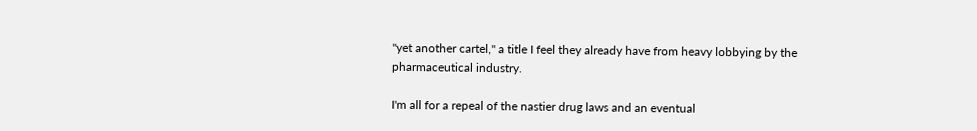"yet another cartel," a title I feel they already have from heavy lobbying by the pharmaceutical industry.

I'm all for a repeal of the nastier drug laws and an eventual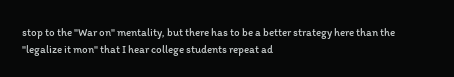stop to the "War on" mentality, but there has to be a better strategy here than the "legalize it mon" that I hear college students repeat ad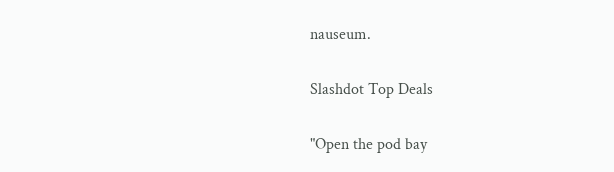nauseum.

Slashdot Top Deals

"Open the pod bay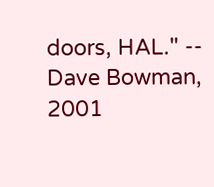doors, HAL." -- Dave Bowman, 2001